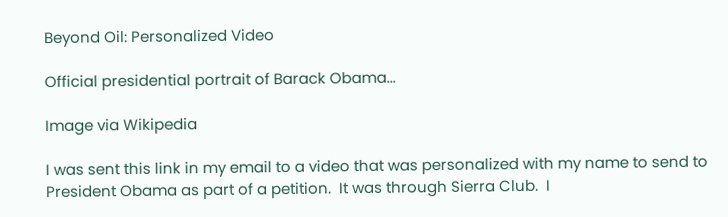Beyond Oil: Personalized Video

Official presidential portrait of Barack Obama...

Image via Wikipedia

I was sent this link in my email to a video that was personalized with my name to send to President Obama as part of a petition.  It was through Sierra Club.  I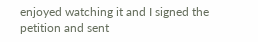enjoyed watching it and I signed the petition and sent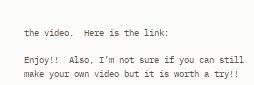the video.  Here is the link:

Enjoy!!  Also, I’m not sure if you can still make your own video but it is worth a try!!